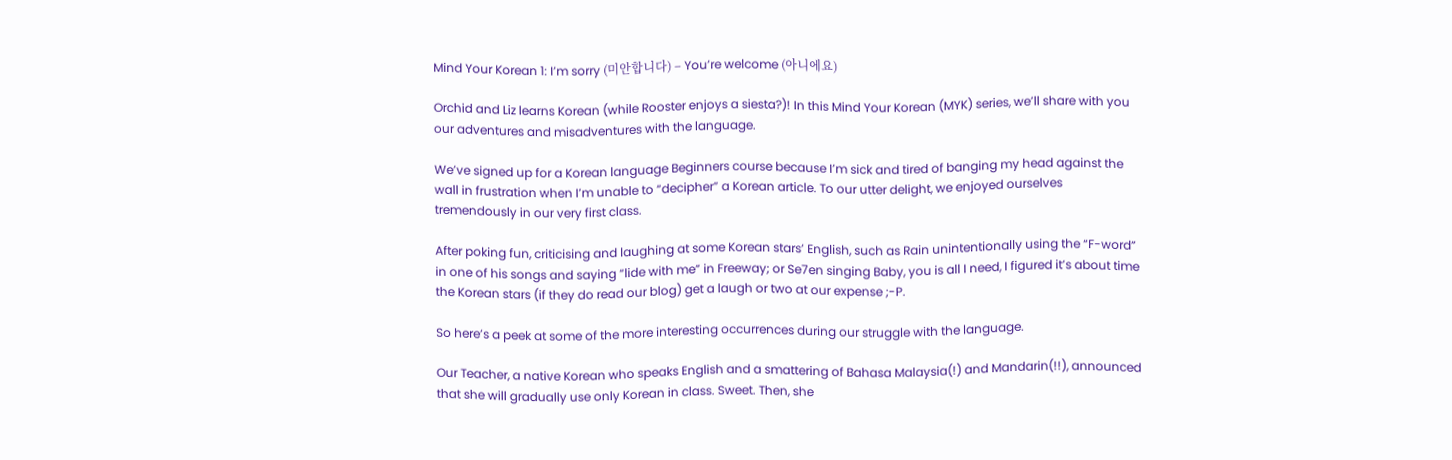Mind Your Korean 1: I’m sorry (미안합니다) – You’re welcome (아니에요)

Orchid and Liz learns Korean (while Rooster enjoys a siesta?)! In this Mind Your Korean (MYK) series, we’ll share with you our adventures and misadventures with the language.

We’ve signed up for a Korean language Beginners course because I’m sick and tired of banging my head against the wall in frustration when I’m unable to “decipher” a Korean article. To our utter delight, we enjoyed ourselves tremendously in our very first class.

After poking fun, criticising and laughing at some Korean stars’ English, such as Rain unintentionally using the “F-word” in one of his songs and saying “lide with me” in Freeway; or Se7en singing Baby, you is all I need, I figured it’s about time the Korean stars (if they do read our blog) get a laugh or two at our expense ;-P.

So here’s a peek at some of the more interesting occurrences during our struggle with the language.

Our Teacher, a native Korean who speaks English and a smattering of Bahasa Malaysia(!) and Mandarin(!!), announced that she will gradually use only Korean in class. Sweet. Then, she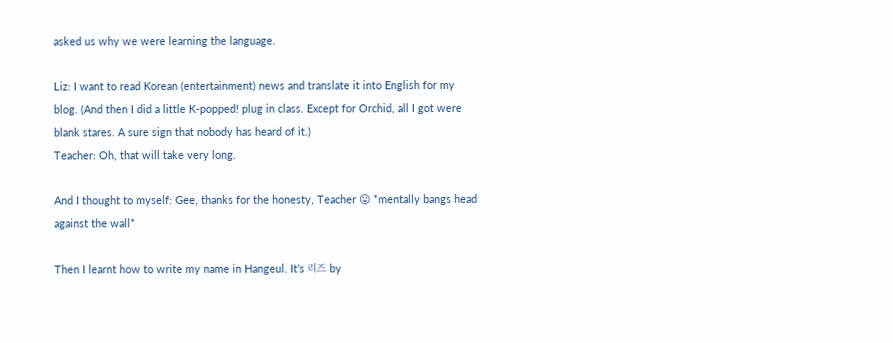asked us why we were learning the language.

Liz: I want to read Korean (entertainment) news and translate it into English for my blog. (And then I did a little K-popped! plug in class. Except for Orchid, all I got were blank stares. A sure sign that nobody has heard of it.)
Teacher: Oh, that will take very long.

And I thought to myself: Gee, thanks for the honesty, Teacher 😛 *mentally bangs head against the wall*

Then I learnt how to write my name in Hangeul. It’s 리즈 by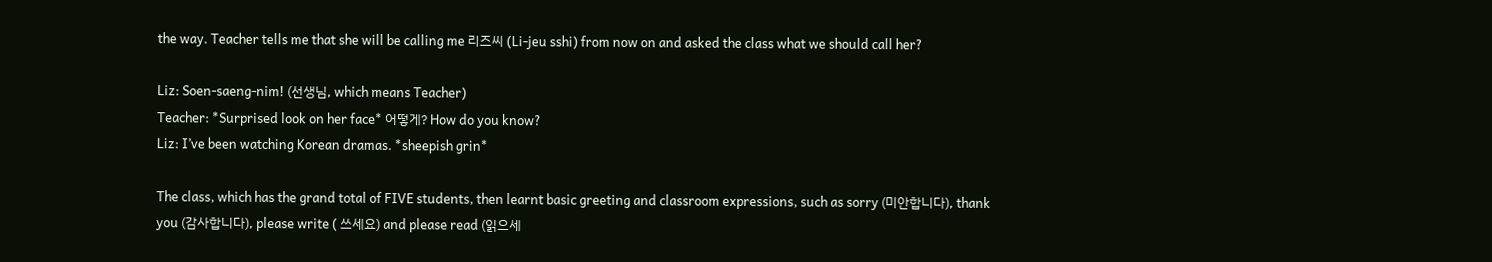the way. Teacher tells me that she will be calling me 리즈씨 (Li-jeu sshi) from now on and asked the class what we should call her?

Liz: Soen-saeng-nim! (선생님, which means Teacher)
Teacher: *Surprised look on her face* 어떻게? How do you know?
Liz: I’ve been watching Korean dramas. *sheepish grin*

The class, which has the grand total of FIVE students, then learnt basic greeting and classroom expressions, such as sorry (미안합니다), thank you (감사합니다), please write ( 쓰세요) and please read (읽으세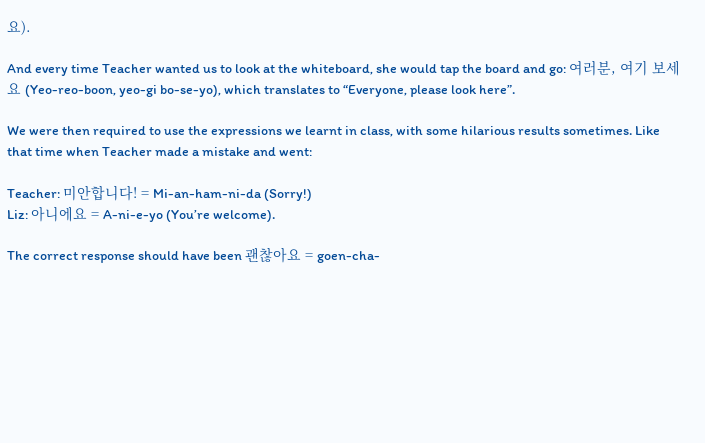요).

And every time Teacher wanted us to look at the whiteboard, she would tap the board and go: 여러분, 여기 보세요 (Yeo-reo-boon, yeo-gi bo-se-yo), which translates to “Everyone, please look here”.

We were then required to use the expressions we learnt in class, with some hilarious results sometimes. Like that time when Teacher made a mistake and went:

Teacher: 미안합니다! = Mi-an-ham-ni-da (Sorry!)
Liz: 아니에요 = A-ni-e-yo (You’re welcome).

The correct response should have been 괜찮아요 = goen-cha-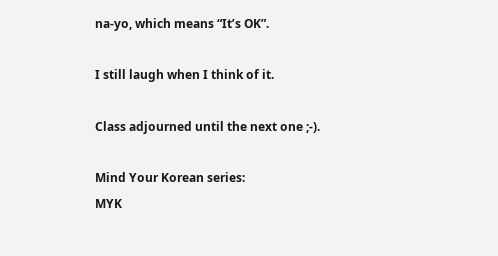na-yo, which means “It’s OK”.

I still laugh when I think of it.

Class adjourned until the next one ;-).

Mind Your Korean series:
MYK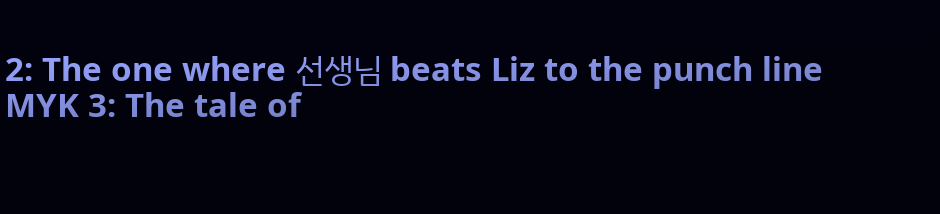2: The one where 선생님 beats Liz to the punch line
MYK 3: The tale of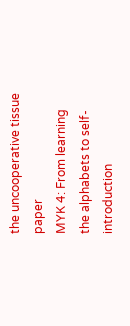the uncooperative tissue paper
MYK 4: From learning the alphabets to self-introduction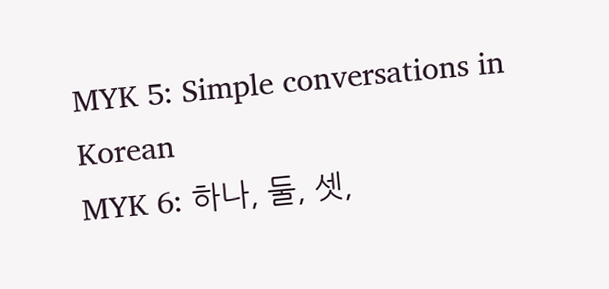MYK 5: Simple conversations in Korean
MYK 6: 하나, 둘, 셋,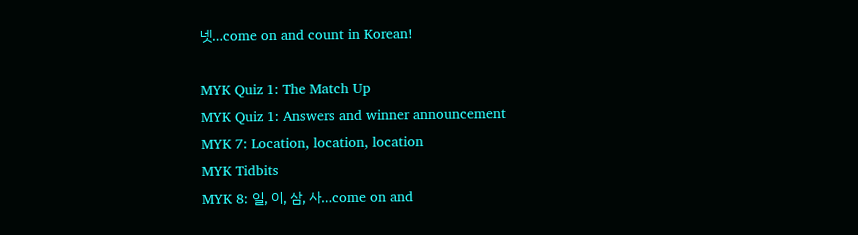넷…come on and count in Korean!

MYK Quiz 1: The Match Up
MYK Quiz 1: Answers and winner announcement
MYK 7: Location, location, location
MYK Tidbits
MYK 8: 일, 이, 삼, 사…come on and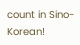count in Sino-Korean!